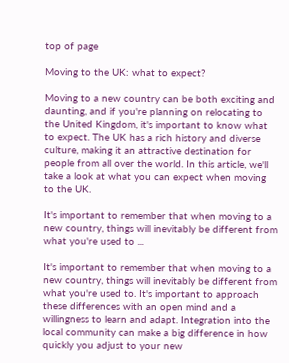top of page

Moving to the UK: what to expect?

Moving to a new country can be both exciting and daunting, and if you're planning on relocating to the United Kingdom, it's important to know what to expect. The UK has a rich history and diverse culture, making it an attractive destination for people from all over the world. In this article, we'll take a look at what you can expect when moving to the UK.

It's important to remember that when moving to a new country, things will inevitably be different from what you're used to ...

It's important to remember that when moving to a new country, things will inevitably be different from what you're used to. It's important to approach these differences with an open mind and a willingness to learn and adapt. Integration into the local community can make a big difference in how quickly you adjust to your new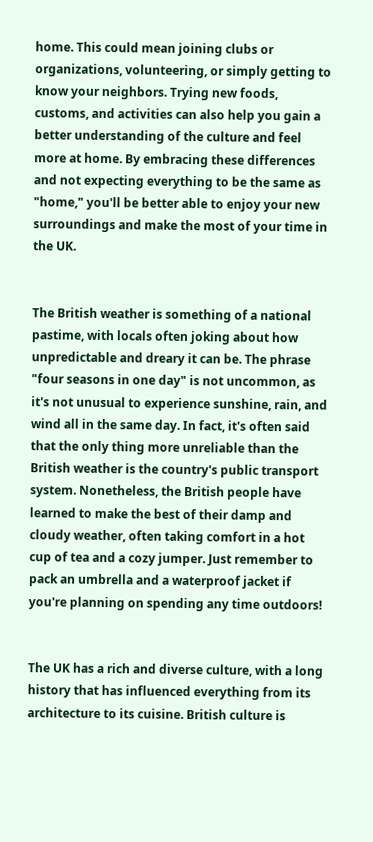home. This could mean joining clubs or organizations, volunteering, or simply getting to know your neighbors. Trying new foods, customs, and activities can also help you gain a better understanding of the culture and feel more at home. By embracing these differences and not expecting everything to be the same as "home," you'll be better able to enjoy your new surroundings and make the most of your time in the UK.


The British weather is something of a national pastime, with locals often joking about how unpredictable and dreary it can be. The phrase "four seasons in one day" is not uncommon, as it's not unusual to experience sunshine, rain, and wind all in the same day. In fact, it's often said that the only thing more unreliable than the British weather is the country's public transport system. Nonetheless, the British people have learned to make the best of their damp and cloudy weather, often taking comfort in a hot cup of tea and a cozy jumper. Just remember to pack an umbrella and a waterproof jacket if you're planning on spending any time outdoors!


The UK has a rich and diverse culture, with a long history that has influenced everything from its architecture to its cuisine. British culture is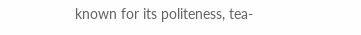known for its politeness, tea-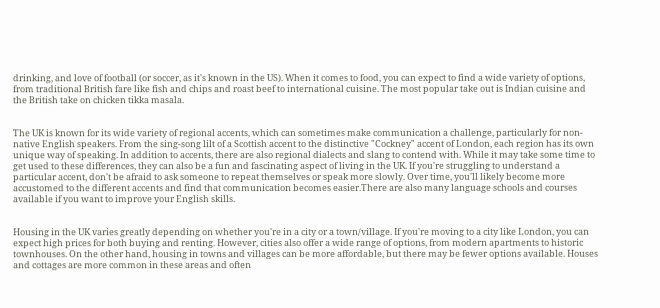drinking, and love of football (or soccer, as it's known in the US). When it comes to food, you can expect to find a wide variety of options, from traditional British fare like fish and chips and roast beef to international cuisine. The most popular take out is Indian cuisine and the British take on chicken tikka masala.


The UK is known for its wide variety of regional accents, which can sometimes make communication a challenge, particularly for non-native English speakers. From the sing-song lilt of a Scottish accent to the distinctive "Cockney" accent of London, each region has its own unique way of speaking. In addition to accents, there are also regional dialects and slang to contend with. While it may take some time to get used to these differences, they can also be a fun and fascinating aspect of living in the UK. If you're struggling to understand a particular accent, don't be afraid to ask someone to repeat themselves or speak more slowly. Over time, you'll likely become more accustomed to the different accents and find that communication becomes easier.There are also many language schools and courses available if you want to improve your English skills.


Housing in the UK varies greatly depending on whether you're in a city or a town/village. If you're moving to a city like London, you can expect high prices for both buying and renting. However, cities also offer a wide range of options, from modern apartments to historic townhouses. On the other hand, housing in towns and villages can be more affordable, but there may be fewer options available. Houses and cottages are more common in these areas and often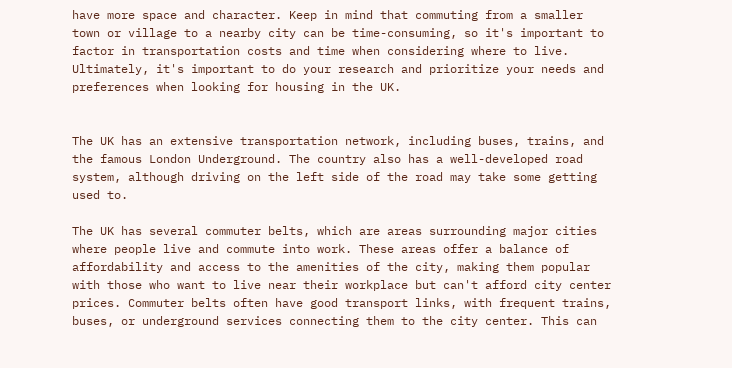have more space and character. Keep in mind that commuting from a smaller town or village to a nearby city can be time-consuming, so it's important to factor in transportation costs and time when considering where to live. Ultimately, it's important to do your research and prioritize your needs and preferences when looking for housing in the UK.


The UK has an extensive transportation network, including buses, trains, and the famous London Underground. The country also has a well-developed road system, although driving on the left side of the road may take some getting used to.

The UK has several commuter belts, which are areas surrounding major cities where people live and commute into work. These areas offer a balance of affordability and access to the amenities of the city, making them popular with those who want to live near their workplace but can't afford city center prices. Commuter belts often have good transport links, with frequent trains, buses, or underground services connecting them to the city center. This can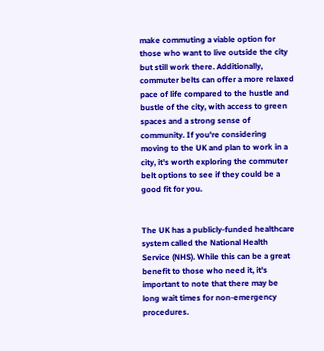make commuting a viable option for those who want to live outside the city but still work there. Additionally, commuter belts can offer a more relaxed pace of life compared to the hustle and bustle of the city, with access to green spaces and a strong sense of community. If you're considering moving to the UK and plan to work in a city, it's worth exploring the commuter belt options to see if they could be a good fit for you.


The UK has a publicly-funded healthcare system called the National Health Service (NHS). While this can be a great benefit to those who need it, it's important to note that there may be long wait times for non-emergency procedures.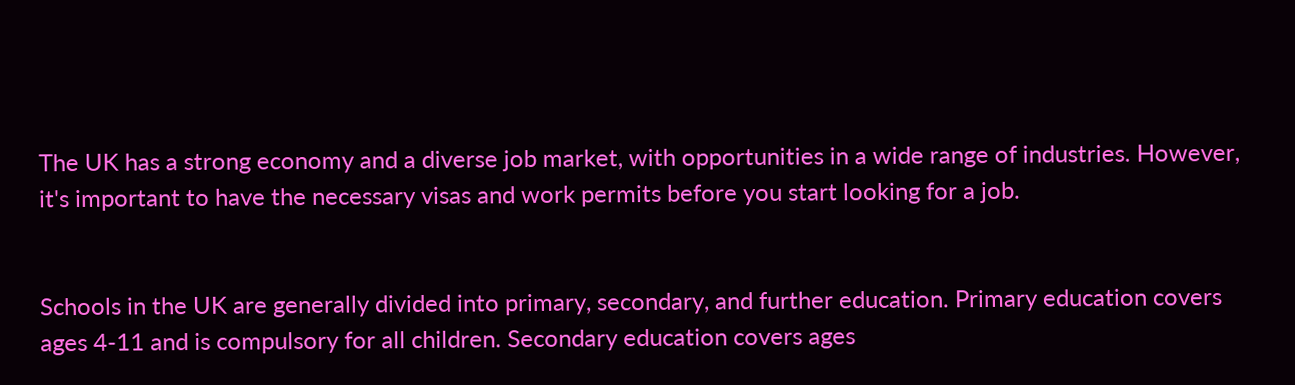The UK has a strong economy and a diverse job market, with opportunities in a wide range of industries. However, it's important to have the necessary visas and work permits before you start looking for a job.


Schools in the UK are generally divided into primary, secondary, and further education. Primary education covers ages 4-11 and is compulsory for all children. Secondary education covers ages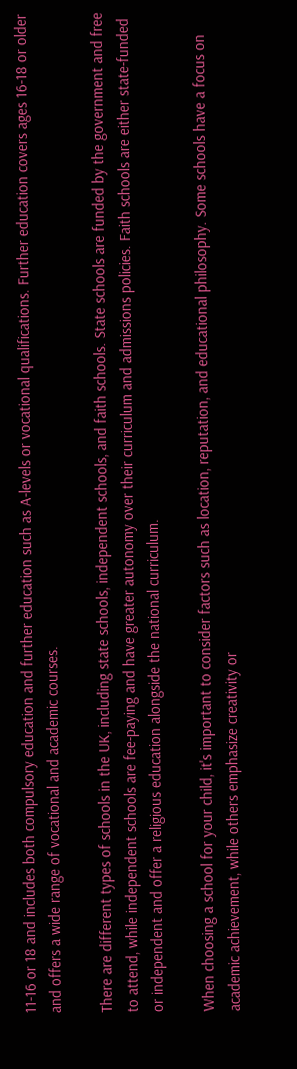11-16 or 18 and includes both compulsory education and further education such as A-levels or vocational qualifications. Further education covers ages 16-18 or older and offers a wide range of vocational and academic courses.

There are different types of schools in the UK, including state schools, independent schools, and faith schools. State schools are funded by the government and free to attend, while independent schools are fee-paying and have greater autonomy over their curriculum and admissions policies. Faith schools are either state-funded or independent and offer a religious education alongside the national curriculum.

When choosing a school for your child, it's important to consider factors such as location, reputation, and educational philosophy. Some schools have a focus on academic achievement, while others emphasize creativity or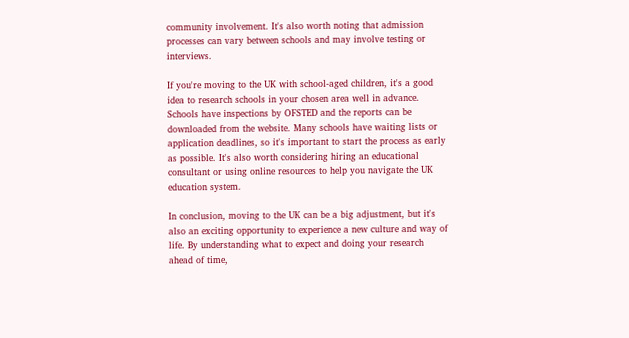community involvement. It's also worth noting that admission processes can vary between schools and may involve testing or interviews.

If you're moving to the UK with school-aged children, it's a good idea to research schools in your chosen area well in advance. Schools have inspections by OFSTED and the reports can be downloaded from the website. Many schools have waiting lists or application deadlines, so it's important to start the process as early as possible. It's also worth considering hiring an educational consultant or using online resources to help you navigate the UK education system.

In conclusion, moving to the UK can be a big adjustment, but it's also an exciting opportunity to experience a new culture and way of life. By understanding what to expect and doing your research ahead of time,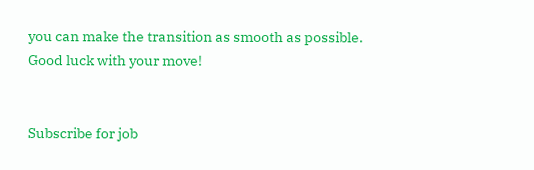you can make the transition as smooth as possible. Good luck with your move!


Subscribe for job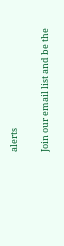alerts

Join our email list and be the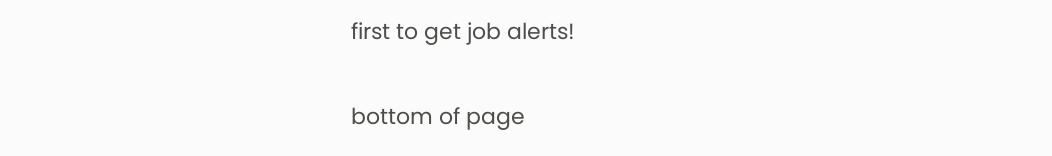first to get job alerts!

bottom of page